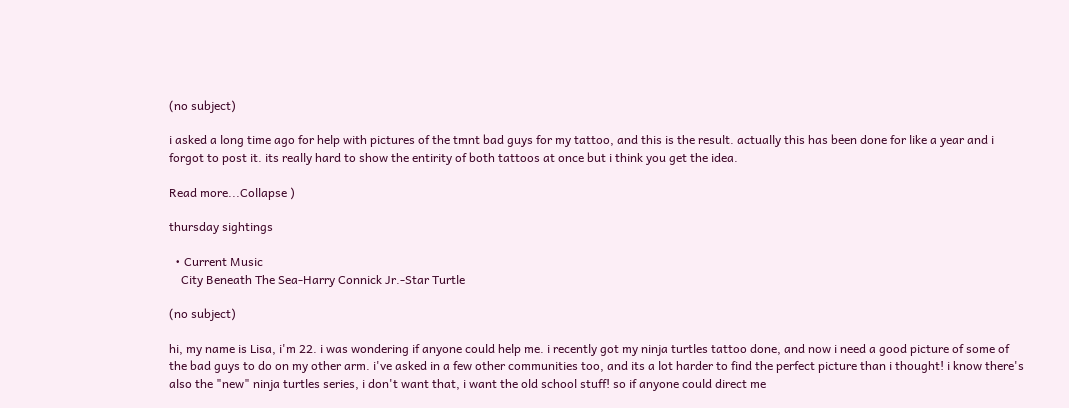(no subject)

i asked a long time ago for help with pictures of the tmnt bad guys for my tattoo, and this is the result. actually this has been done for like a year and i forgot to post it. its really hard to show the entirity of both tattoos at once but i think you get the idea.

Read more...Collapse )

thursday sightings

  • Current Music
    City Beneath The Sea-Harry Connick Jr.-Star Turtle

(no subject)

hi, my name is Lisa, i'm 22. i was wondering if anyone could help me. i recently got my ninja turtles tattoo done, and now i need a good picture of some of the bad guys to do on my other arm. i've asked in a few other communities too, and its a lot harder to find the perfect picture than i thought! i know there's also the "new" ninja turtles series, i don't want that, i want the old school stuff! so if anyone could direct me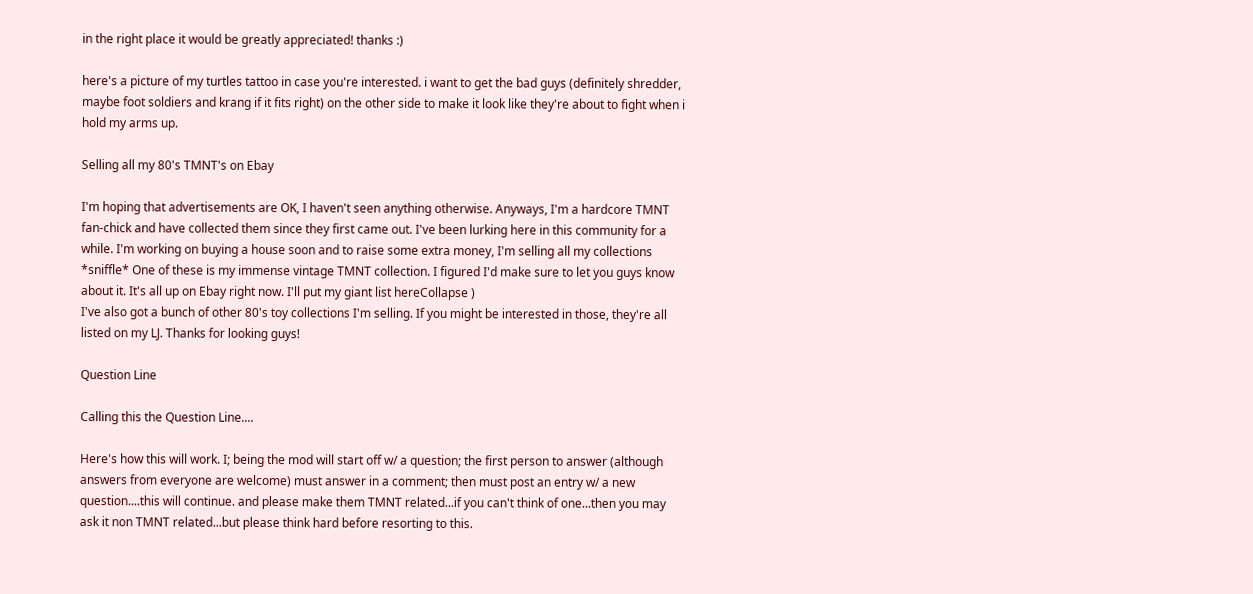in the right place it would be greatly appreciated! thanks :)

here's a picture of my turtles tattoo in case you're interested. i want to get the bad guys (definitely shredder, maybe foot soldiers and krang if it fits right) on the other side to make it look like they're about to fight when i hold my arms up.

Selling all my 80's TMNT's on Ebay

I'm hoping that advertisements are OK, I haven't seen anything otherwise. Anyways, I'm a hardcore TMNT fan-chick and have collected them since they first came out. I've been lurking here in this community for a while. I'm working on buying a house soon and to raise some extra money, I'm selling all my collections *sniffle* One of these is my immense vintage TMNT collection. I figured I'd make sure to let you guys know about it. It's all up on Ebay right now. I'll put my giant list hereCollapse )
I've also got a bunch of other 80's toy collections I'm selling. If you might be interested in those, they're all listed on my LJ. Thanks for looking guys!

Question Line

Calling this the Question Line....

Here's how this will work. I; being the mod will start off w/ a question; the first person to answer (although answers from everyone are welcome) must answer in a comment; then must post an entry w/ a new question....this will continue. and please make them TMNT related...if you can't think of one...then you may ask it non TMNT related...but please think hard before resorting to this.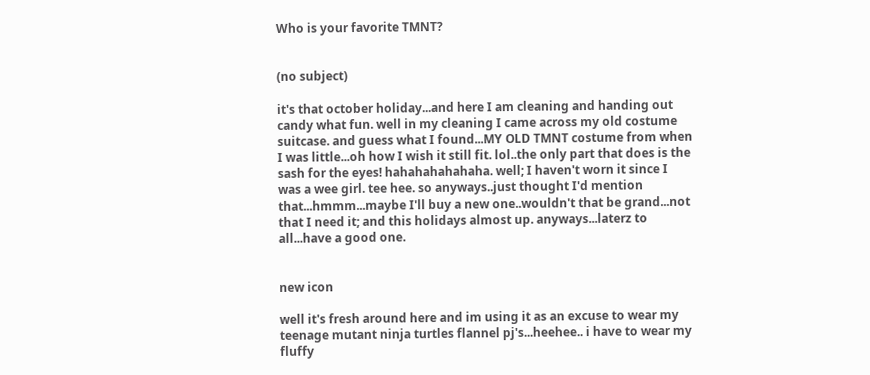Who is your favorite TMNT?


(no subject)

it's that october holiday...and here I am cleaning and handing out candy what fun. well in my cleaning I came across my old costume suitcase. and guess what I found...MY OLD TMNT costume from when I was little...oh how I wish it still fit. lol..the only part that does is the sash for the eyes! hahahahahahaha. well; I haven't worn it since I was a wee girl. tee hee. so anyways..just thought I'd mention that...hmmm...maybe I'll buy a new one..wouldn't that be grand...not that I need it; and this holidays almost up. anyways...laterz to all...have a good one.


new icon

well it's fresh around here and im using it as an excuse to wear my teenage mutant ninja turtles flannel pj's...heehee.. i have to wear my fluffy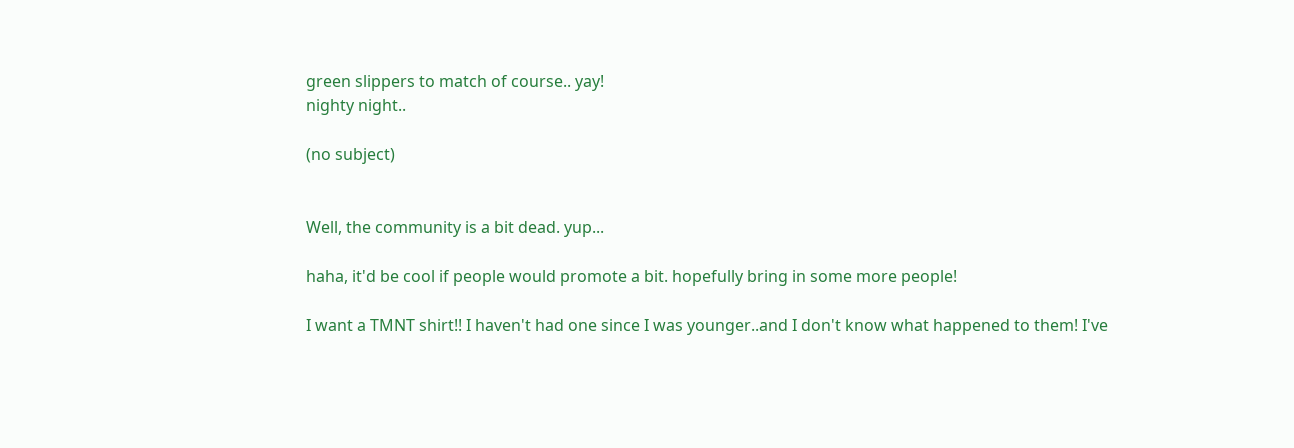green slippers to match of course.. yay!
nighty night..

(no subject)


Well, the community is a bit dead. yup...

haha, it'd be cool if people would promote a bit. hopefully bring in some more people!

I want a TMNT shirt!! I haven't had one since I was younger..and I don't know what happened to them! I've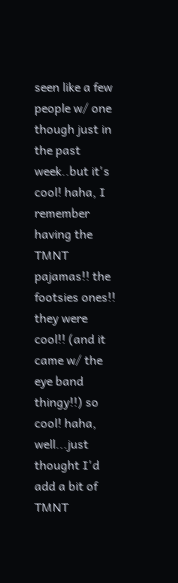seen like a few people w/ one though just in the past week..but it's cool! haha, I remember having the TMNT pajamas!! the footsies ones!! they were cool!! (and it came w/ the eye band thingy!!) so cool! haha, well...just thought I'd add a bit of TMNT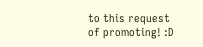to this request of promoting! :D